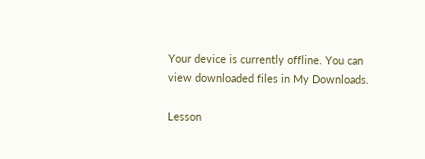Your device is currently offline. You can view downloaded files in My Downloads.

Lesson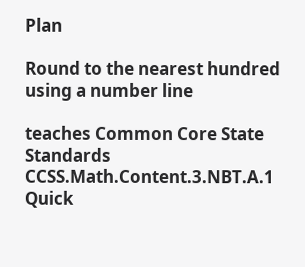Plan

Round to the nearest hundred using a number line

teaches Common Core State Standards CCSS.Math.Content.3.NBT.A.1
Quick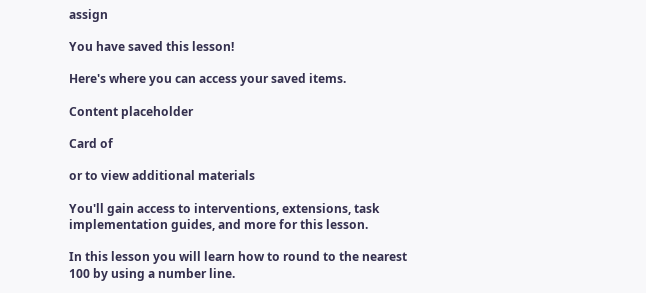assign

You have saved this lesson!

Here's where you can access your saved items.

Content placeholder

Card of

or to view additional materials

You'll gain access to interventions, extensions, task implementation guides, and more for this lesson.

In this lesson you will learn how to round to the nearest 100 by using a number line.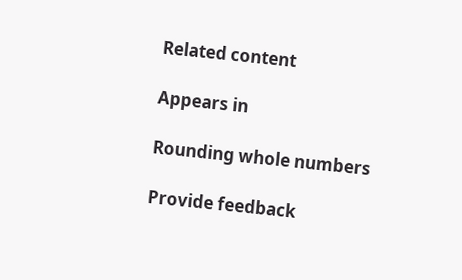Related content

Appears in

Rounding whole numbers

Provide feedback